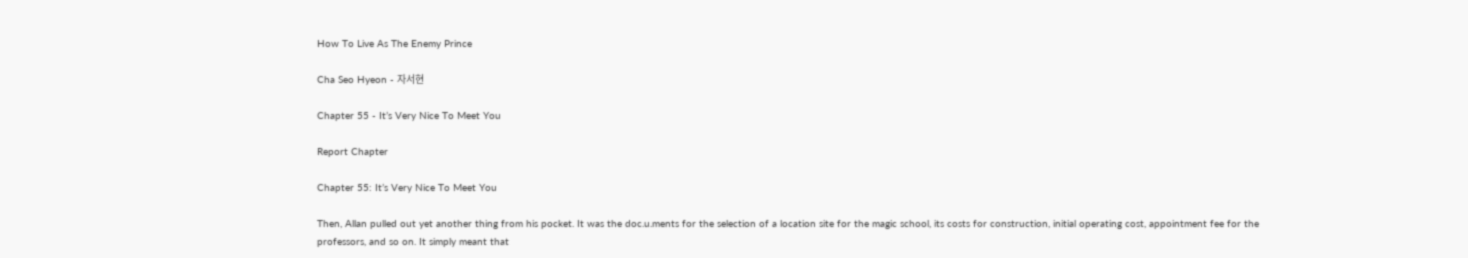How To Live As The Enemy Prince

Cha Seo Hyeon - 자서현

Chapter 55 - It’s Very Nice To Meet You

Report Chapter

Chapter 55: It’s Very Nice To Meet You

Then, Allan pulled out yet another thing from his pocket. It was the doc.u.ments for the selection of a location site for the magic school, its costs for construction, initial operating cost, appointment fee for the professors, and so on. It simply meant that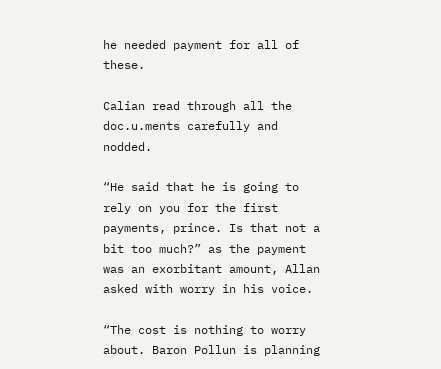he needed payment for all of these.

Calian read through all the doc.u.ments carefully and nodded.

“He said that he is going to rely on you for the first payments, prince. Is that not a bit too much?” as the payment was an exorbitant amount, Allan asked with worry in his voice.

“The cost is nothing to worry about. Baron Pollun is planning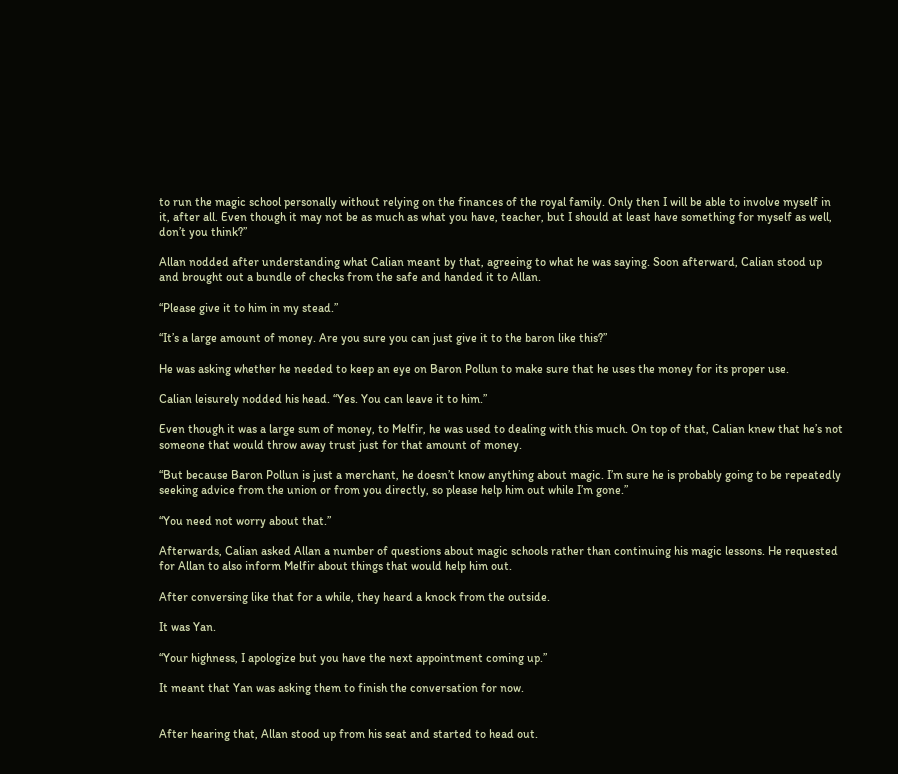to run the magic school personally without relying on the finances of the royal family. Only then I will be able to involve myself in it, after all. Even though it may not be as much as what you have, teacher, but I should at least have something for myself as well, don’t you think?”

Allan nodded after understanding what Calian meant by that, agreeing to what he was saying. Soon afterward, Calian stood up and brought out a bundle of checks from the safe and handed it to Allan.

“Please give it to him in my stead.”

“It’s a large amount of money. Are you sure you can just give it to the baron like this?”

He was asking whether he needed to keep an eye on Baron Pollun to make sure that he uses the money for its proper use.

Calian leisurely nodded his head. “Yes. You can leave it to him.”

Even though it was a large sum of money, to Melfir, he was used to dealing with this much. On top of that, Calian knew that he’s not someone that would throw away trust just for that amount of money.

“But because Baron Pollun is just a merchant, he doesn’t know anything about magic. I’m sure he is probably going to be repeatedly seeking advice from the union or from you directly, so please help him out while I’m gone.”

“You need not worry about that.”

Afterwards, Calian asked Allan a number of questions about magic schools rather than continuing his magic lessons. He requested for Allan to also inform Melfir about things that would help him out.

After conversing like that for a while, they heard a knock from the outside.

It was Yan.

“Your highness, I apologize but you have the next appointment coming up.”

It meant that Yan was asking them to finish the conversation for now.


After hearing that, Allan stood up from his seat and started to head out.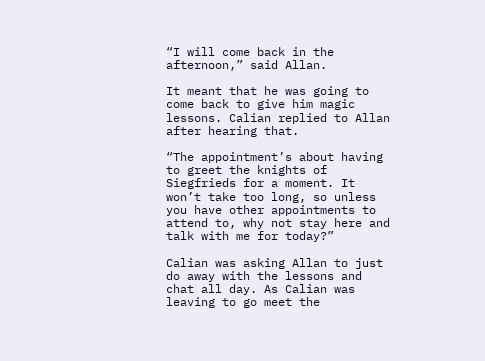“I will come back in the afternoon,” said Allan.

It meant that he was going to come back to give him magic lessons. Calian replied to Allan after hearing that.

“The appointment’s about having to greet the knights of Siegfrieds for a moment. It won’t take too long, so unless you have other appointments to attend to, why not stay here and talk with me for today?”

Calian was asking Allan to just do away with the lessons and chat all day. As Calian was leaving to go meet the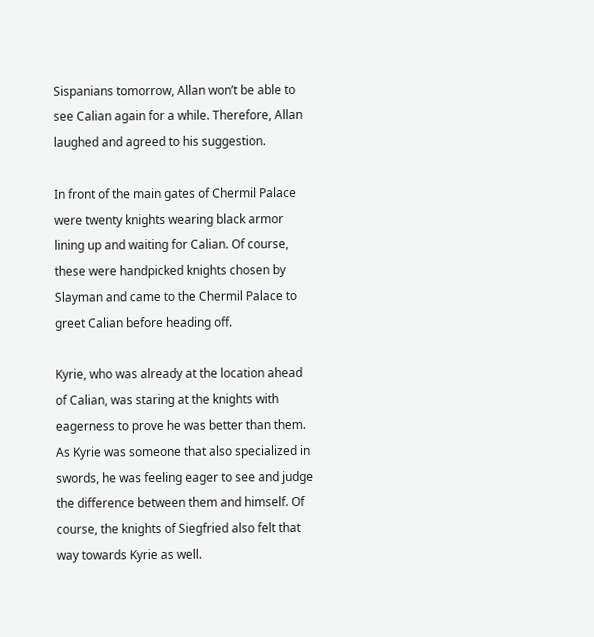Sispanians tomorrow, Allan won’t be able to see Calian again for a while. Therefore, Allan laughed and agreed to his suggestion.

In front of the main gates of Chermil Palace were twenty knights wearing black armor lining up and waiting for Calian. Of course, these were handpicked knights chosen by Slayman and came to the Chermil Palace to greet Calian before heading off.

Kyrie, who was already at the location ahead of Calian, was staring at the knights with eagerness to prove he was better than them. As Kyrie was someone that also specialized in swords, he was feeling eager to see and judge the difference between them and himself. Of course, the knights of Siegfried also felt that way towards Kyrie as well.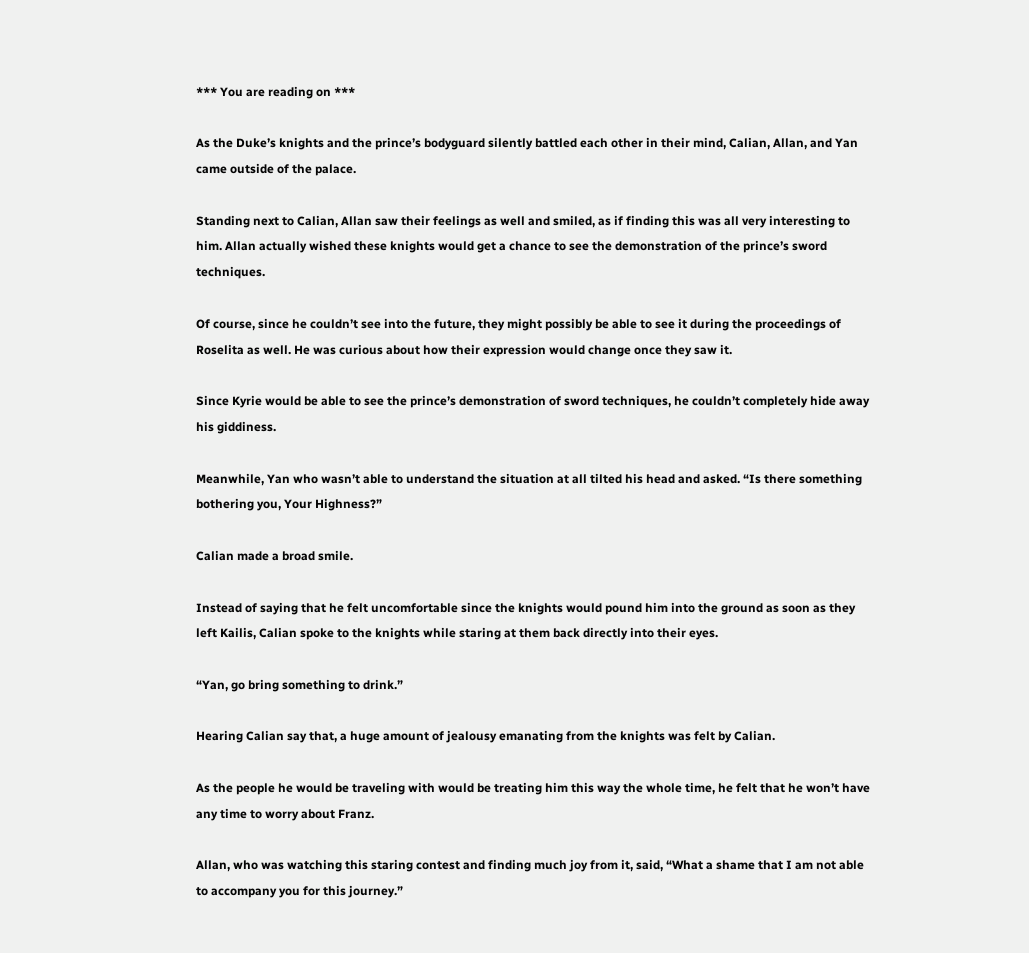*** You are reading on ***

As the Duke’s knights and the prince’s bodyguard silently battled each other in their mind, Calian, Allan, and Yan came outside of the palace.

Standing next to Calian, Allan saw their feelings as well and smiled, as if finding this was all very interesting to him. Allan actually wished these knights would get a chance to see the demonstration of the prince’s sword techniques.

Of course, since he couldn’t see into the future, they might possibly be able to see it during the proceedings of Roselita as well. He was curious about how their expression would change once they saw it.

Since Kyrie would be able to see the prince’s demonstration of sword techniques, he couldn’t completely hide away his giddiness.

Meanwhile, Yan who wasn’t able to understand the situation at all tilted his head and asked. “Is there something bothering you, Your Highness?”

Calian made a broad smile.

Instead of saying that he felt uncomfortable since the knights would pound him into the ground as soon as they left Kailis, Calian spoke to the knights while staring at them back directly into their eyes.

“Yan, go bring something to drink.”

Hearing Calian say that, a huge amount of jealousy emanating from the knights was felt by Calian.

As the people he would be traveling with would be treating him this way the whole time, he felt that he won’t have any time to worry about Franz.

Allan, who was watching this staring contest and finding much joy from it, said, “What a shame that I am not able to accompany you for this journey.”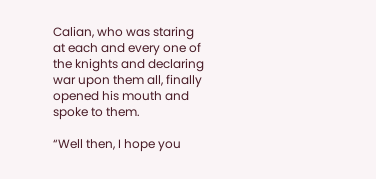Calian, who was staring at each and every one of the knights and declaring war upon them all, finally opened his mouth and spoke to them.

“Well then, I hope you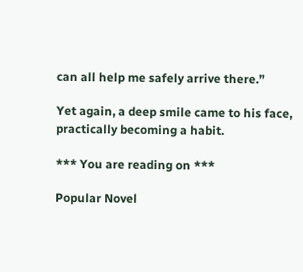can all help me safely arrive there.”

Yet again, a deep smile came to his face, practically becoming a habit.

*** You are reading on ***

Popular Novel